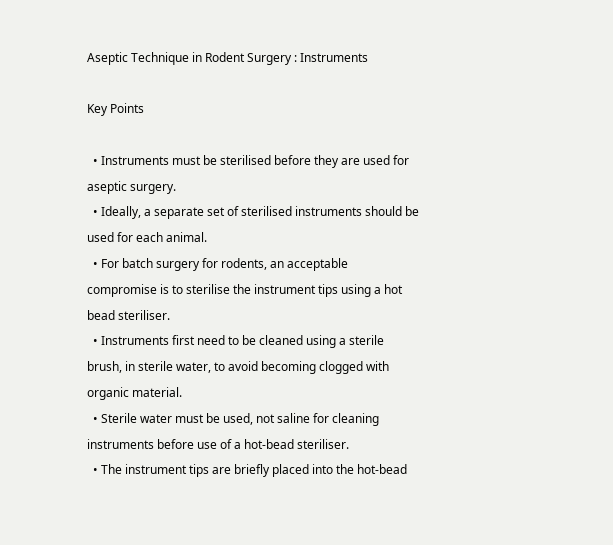Aseptic Technique in Rodent Surgery : Instruments

Key Points

  • Instruments must be sterilised before they are used for aseptic surgery.
  • Ideally, a separate set of sterilised instruments should be used for each animal.
  • For batch surgery for rodents, an acceptable compromise is to sterilise the instrument tips using a hot bead steriliser.
  • Instruments first need to be cleaned using a sterile brush, in sterile water, to avoid becoming clogged with organic material.
  • Sterile water must be used, not saline for cleaning instruments before use of a hot-bead steriliser.
  • The instrument tips are briefly placed into the hot-bead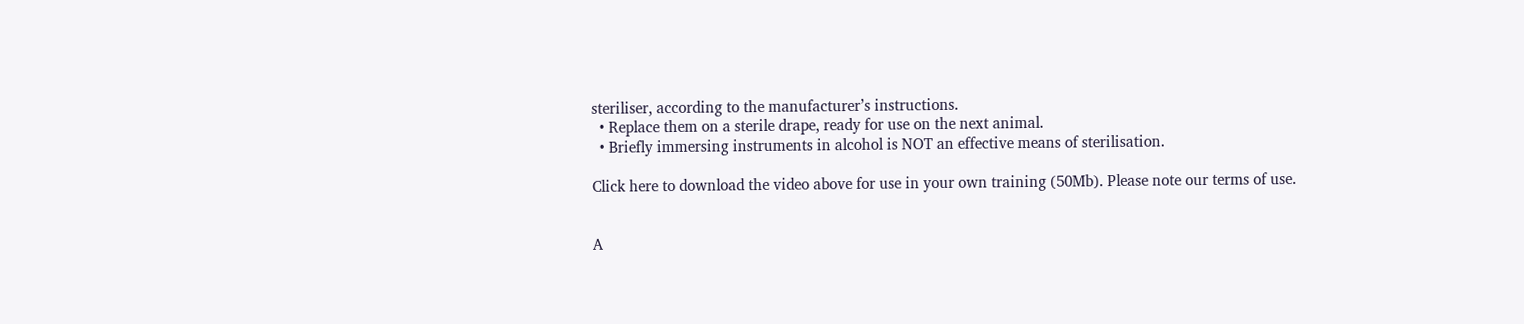steriliser, according to the manufacturer’s instructions.
  • Replace them on a sterile drape, ready for use on the next animal.
  • Briefly immersing instruments in alcohol is NOT an effective means of sterilisation.

Click here to download the video above for use in your own training (50Mb). Please note our terms of use.


A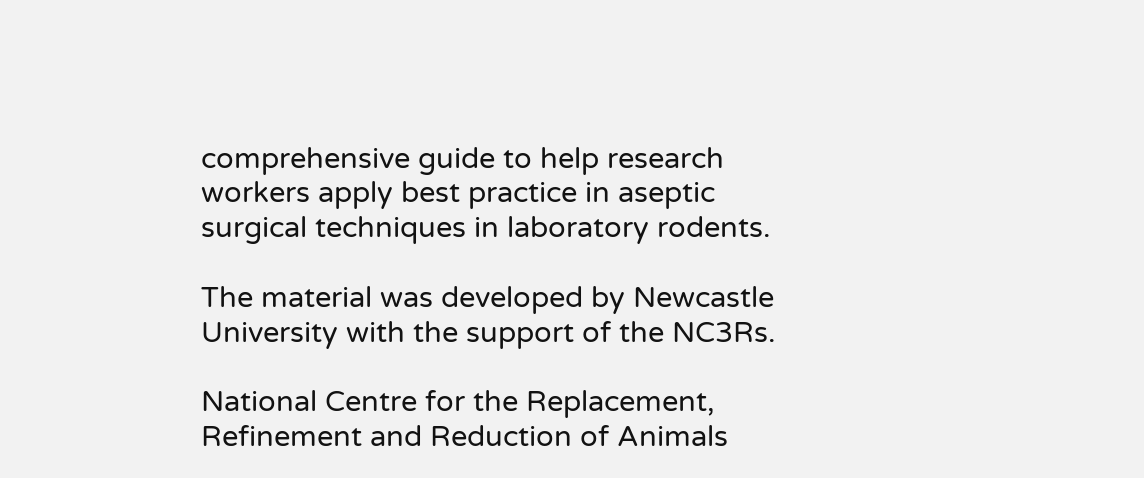comprehensive guide to help research workers apply best practice in aseptic surgical techniques in laboratory rodents.

The material was developed by Newcastle University with the support of the NC3Rs.

National Centre for the Replacement, Refinement and Reduction of Animals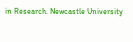in Research. Newcastle University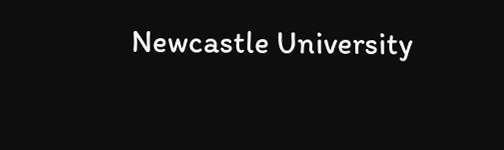Newcastle University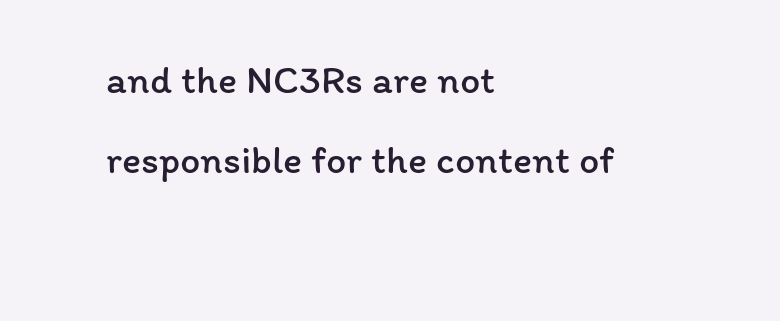and the NC3Rs are not responsible for the content of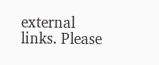external links. Please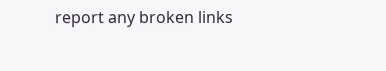report any broken links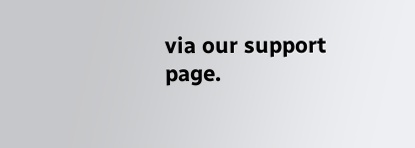via our support page.